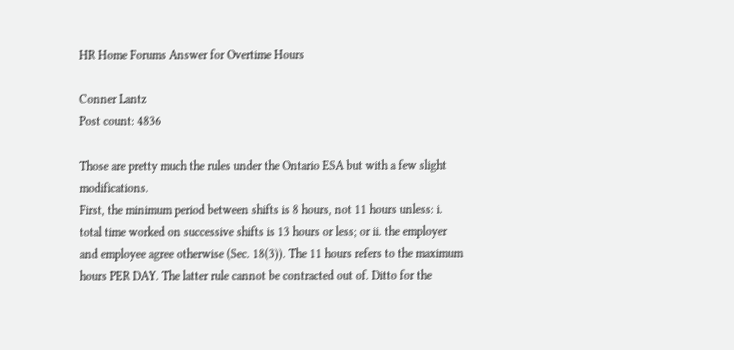HR Home Forums Answer for Overtime Hours

Conner Lantz
Post count: 4836

Those are pretty much the rules under the Ontario ESA but with a few slight modifications.
First, the minimum period between shifts is 8 hours, not 11 hours unless: i. total time worked on successive shifts is 13 hours or less; or ii. the employer and employee agree otherwise (Sec. 18(3)). The 11 hours refers to the maximum hours PER DAY. The latter rule cannot be contracted out of. Ditto for the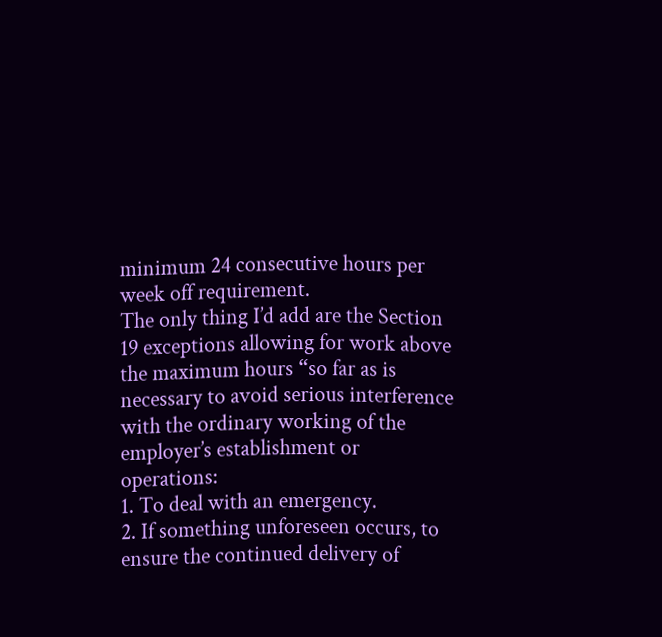minimum 24 consecutive hours per week off requirement.
The only thing I’d add are the Section 19 exceptions allowing for work above the maximum hours “so far as is necessary to avoid serious interference with the ordinary working of the employer’s establishment or operations:
1. To deal with an emergency.
2. If something unforeseen occurs, to ensure the continued delivery of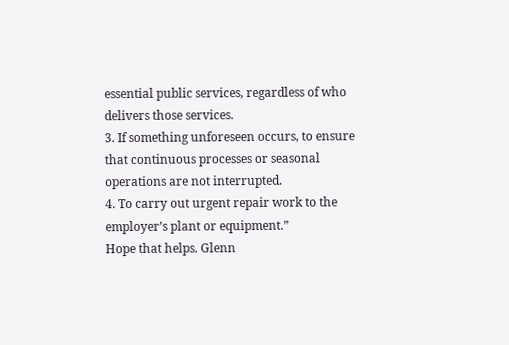essential public services, regardless of who delivers those services.
3. If something unforeseen occurs, to ensure that continuous processes or seasonal operations are not interrupted.
4. To carry out urgent repair work to the employer’s plant or equipment.”
Hope that helps. Glenn